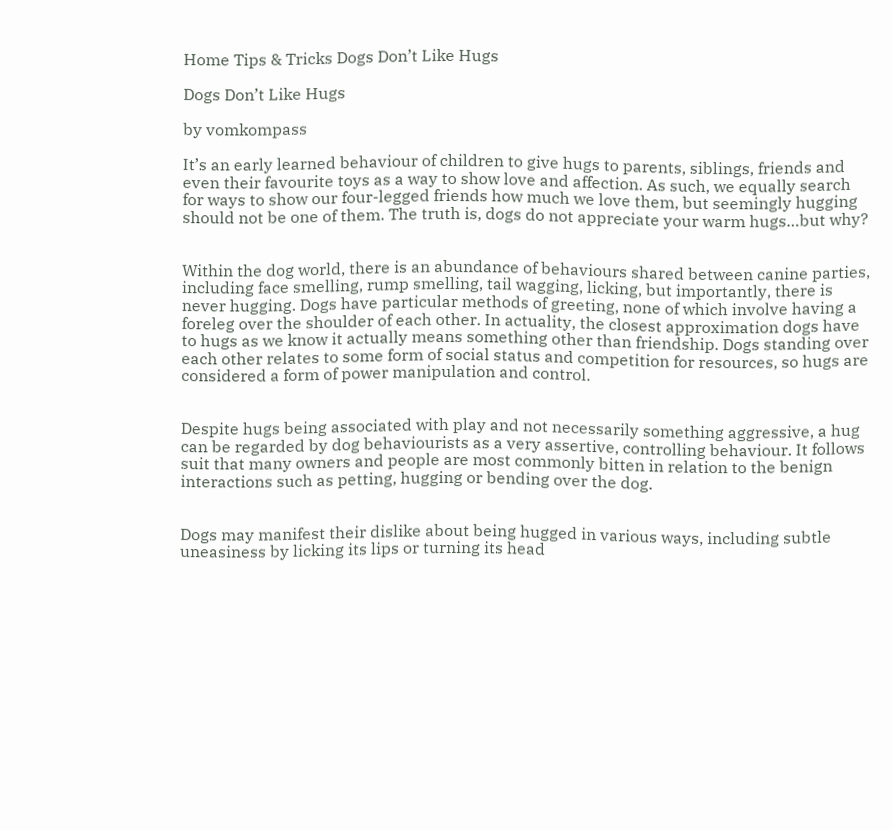Home Tips & Tricks Dogs Don’t Like Hugs

Dogs Don’t Like Hugs

by vomkompass

It’s an early learned behaviour of children to give hugs to parents, siblings, friends and even their favourite toys as a way to show love and affection. As such, we equally search for ways to show our four-legged friends how much we love them, but seemingly hugging should not be one of them. The truth is, dogs do not appreciate your warm hugs…but why?


Within the dog world, there is an abundance of behaviours shared between canine parties, including face smelling, rump smelling, tail wagging, licking, but importantly, there is
never hugging. Dogs have particular methods of greeting, none of which involve having a foreleg over the shoulder of each other. In actuality, the closest approximation dogs have to hugs as we know it actually means something other than friendship. Dogs standing over each other relates to some form of social status and competition for resources, so hugs are considered a form of power manipulation and control.


Despite hugs being associated with play and not necessarily something aggressive, a hug can be regarded by dog behaviourists as a very assertive, controlling behaviour. It follows suit that many owners and people are most commonly bitten in relation to the benign interactions such as petting, hugging or bending over the dog.


Dogs may manifest their dislike about being hugged in various ways, including subtle uneasiness by licking its lips or turning its head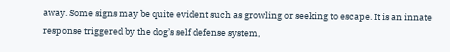away. Some signs may be quite evident such as growling or seeking to escape. It is an innate response triggered by the dog’s self defense system,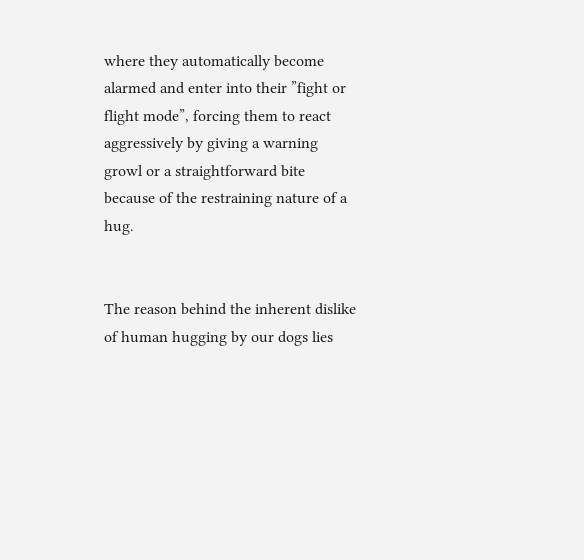where they automatically become alarmed and enter into their ”fight or flight mode”, forcing them to react aggressively by giving a warning growl or a straightforward bite because of the restraining nature of a hug.


The reason behind the inherent dislike of human hugging by our dogs lies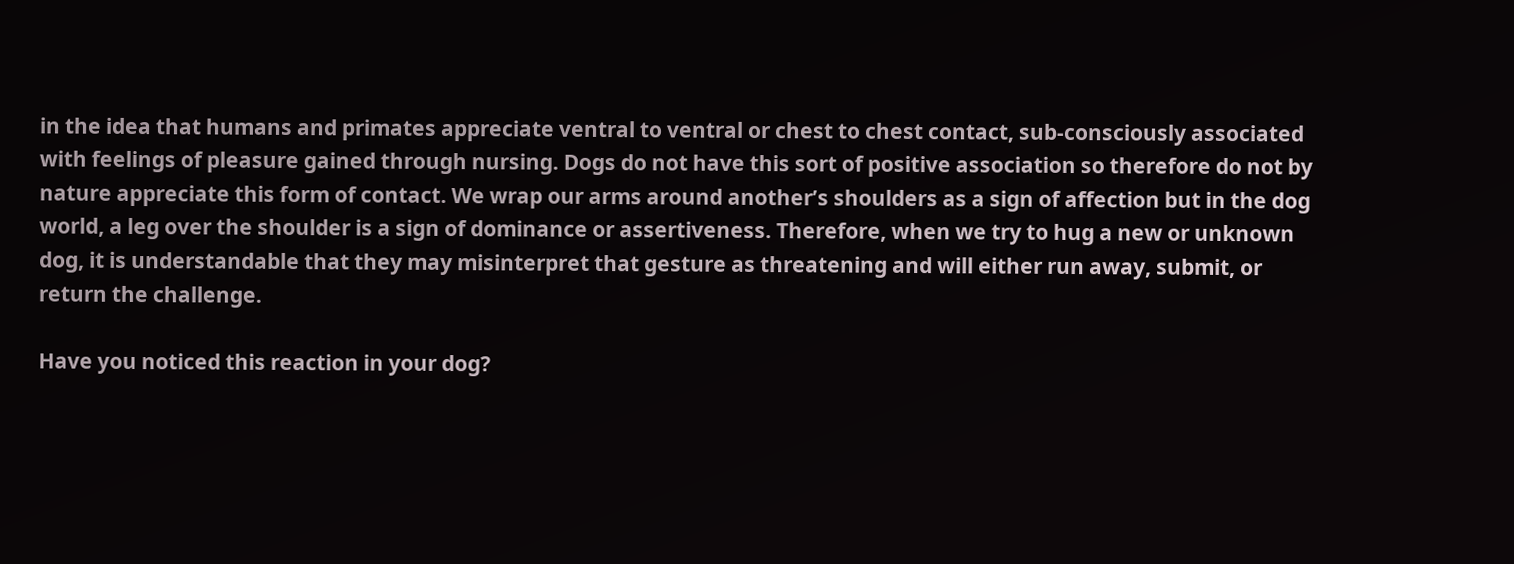in the idea that humans and primates appreciate ventral to ventral or chest to chest contact, sub-consciously associated with feelings of pleasure gained through nursing. Dogs do not have this sort of positive association so therefore do not by nature appreciate this form of contact. We wrap our arms around another’s shoulders as a sign of affection but in the dog world, a leg over the shoulder is a sign of dominance or assertiveness. Therefore, when we try to hug a new or unknown dog, it is understandable that they may misinterpret that gesture as threatening and will either run away, submit, or return the challenge.

Have you noticed this reaction in your dog?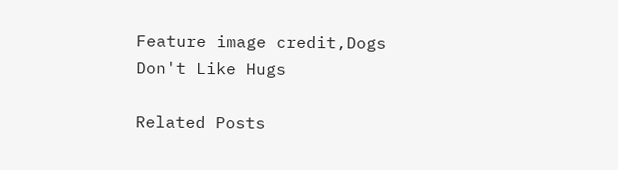Feature image credit,Dogs Don't Like Hugs

Related Posts